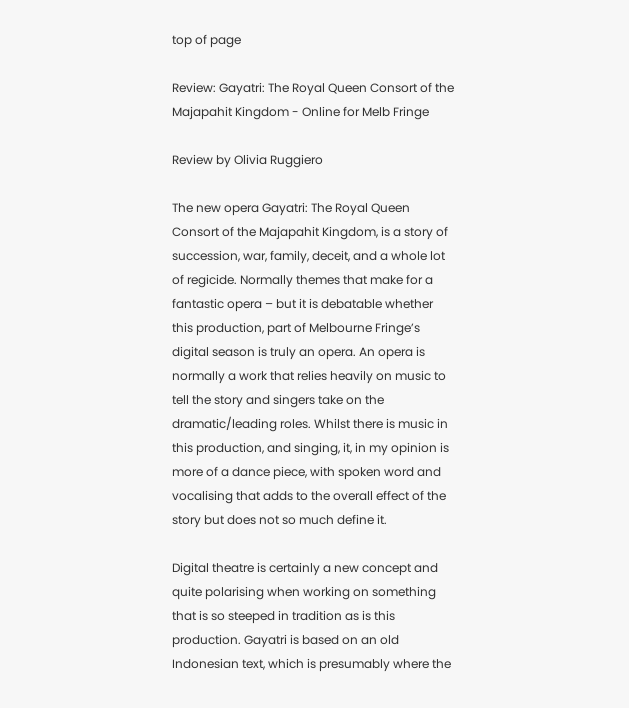top of page

Review: Gayatri: The Royal Queen Consort of the Majapahit Kingdom - Online for Melb Fringe

Review by Olivia Ruggiero

The new opera Gayatri: The Royal Queen Consort of the Majapahit Kingdom, is a story of succession, war, family, deceit, and a whole lot of regicide. Normally themes that make for a fantastic opera – but it is debatable whether this production, part of Melbourne Fringe’s digital season is truly an opera. An opera is normally a work that relies heavily on music to tell the story and singers take on the dramatic/leading roles. Whilst there is music in this production, and singing, it, in my opinion is more of a dance piece, with spoken word and vocalising that adds to the overall effect of the story but does not so much define it.

Digital theatre is certainly a new concept and quite polarising when working on something that is so steeped in tradition as is this production. Gayatri is based on an old Indonesian text, which is presumably where the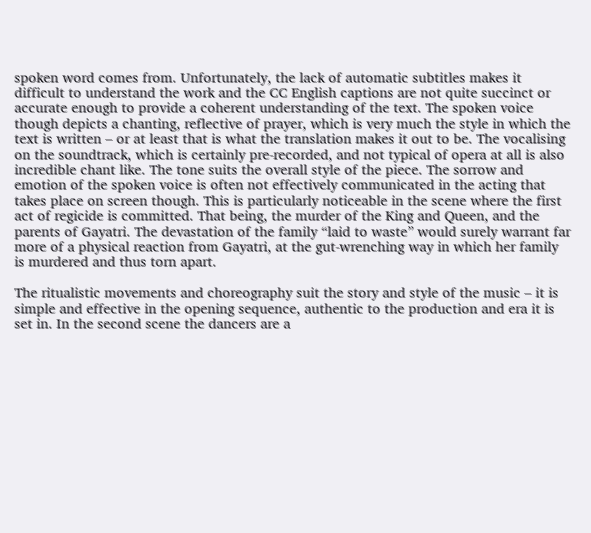spoken word comes from. Unfortunately, the lack of automatic subtitles makes it difficult to understand the work and the CC English captions are not quite succinct or accurate enough to provide a coherent understanding of the text. The spoken voice though depicts a chanting, reflective of prayer, which is very much the style in which the text is written – or at least that is what the translation makes it out to be. The vocalising on the soundtrack, which is certainly pre-recorded, and not typical of opera at all is also incredible chant like. The tone suits the overall style of the piece. The sorrow and emotion of the spoken voice is often not effectively communicated in the acting that takes place on screen though. This is particularly noticeable in the scene where the first act of regicide is committed. That being, the murder of the King and Queen, and the parents of Gayatri. The devastation of the family “laid to waste” would surely warrant far more of a physical reaction from Gayatri, at the gut-wrenching way in which her family is murdered and thus torn apart.

The ritualistic movements and choreography suit the story and style of the music – it is simple and effective in the opening sequence, authentic to the production and era it is set in. In the second scene the dancers are a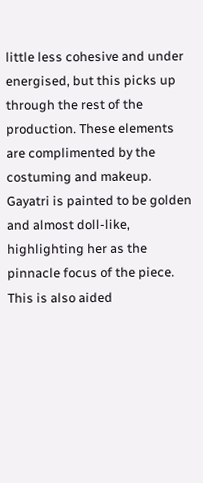little less cohesive and under energised, but this picks up through the rest of the production. These elements are complimented by the costuming and makeup. Gayatri is painted to be golden and almost doll-like, highlighting her as the pinnacle focus of the piece. This is also aided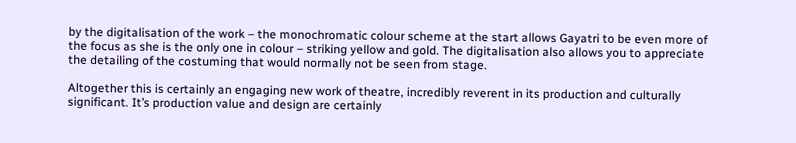by the digitalisation of the work – the monochromatic colour scheme at the start allows Gayatri to be even more of the focus as she is the only one in colour – striking yellow and gold. The digitalisation also allows you to appreciate the detailing of the costuming that would normally not be seen from stage.

Altogether this is certainly an engaging new work of theatre, incredibly reverent in its production and culturally significant. It’s production value and design are certainly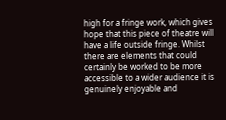high for a fringe work, which gives hope that this piece of theatre will have a life outside fringe. Whilst there are elements that could certainly be worked to be more accessible to a wider audience it is genuinely enjoyable and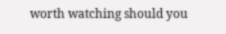worth watching should you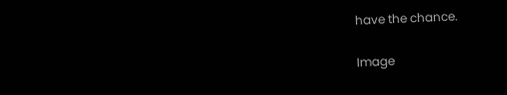have the chance.

Image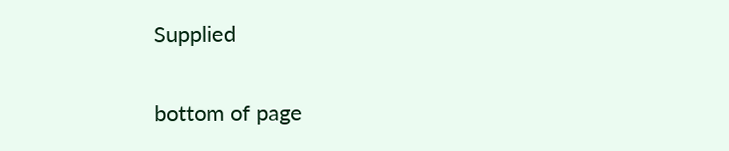Supplied


bottom of page